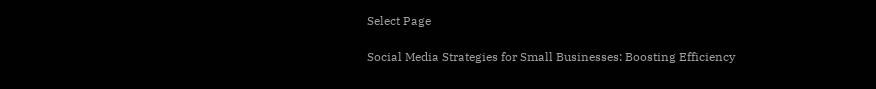Select Page

Social Media Strategies for Small Businesses: Boosting Efficiency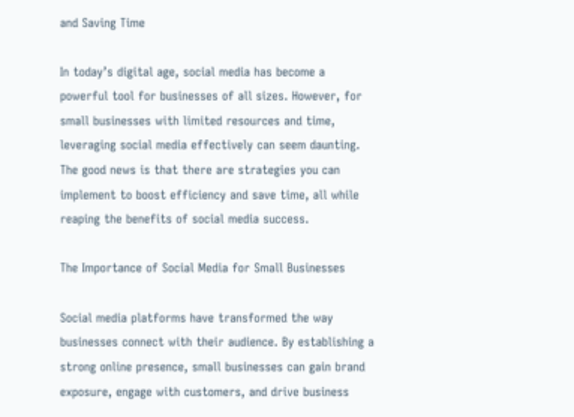and Saving Time

In today’s digital age, social media has become a powerful tool for businesses of all sizes. However, for small businesses with limited resources and time, leveraging social media effectively can seem daunting. The good news is that there are strategies you can implement to boost efficiency and save time, all while reaping the benefits of social media success.

The Importance of Social Media for Small Businesses

Social media platforms have transformed the way businesses connect with their audience. By establishing a strong online presence, small businesses can gain brand exposure, engage with customers, and drive business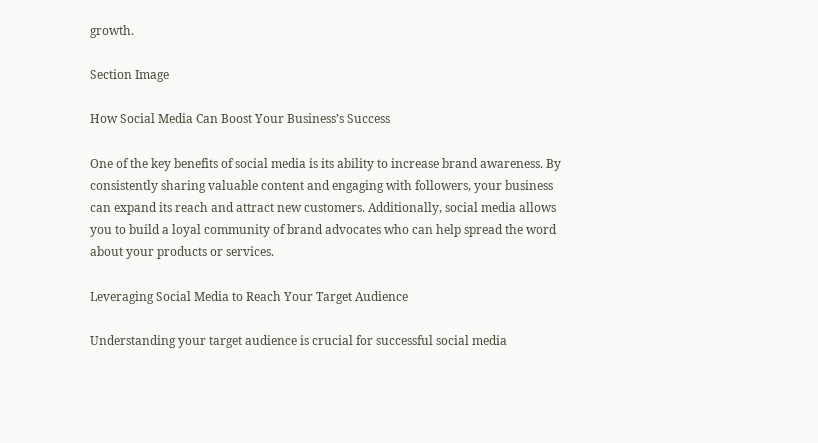growth.

Section Image

How Social Media Can Boost Your Business’s Success

One of the key benefits of social media is its ability to increase brand awareness. By consistently sharing valuable content and engaging with followers, your business can expand its reach and attract new customers. Additionally, social media allows you to build a loyal community of brand advocates who can help spread the word about your products or services.

Leveraging Social Media to Reach Your Target Audience

Understanding your target audience is crucial for successful social media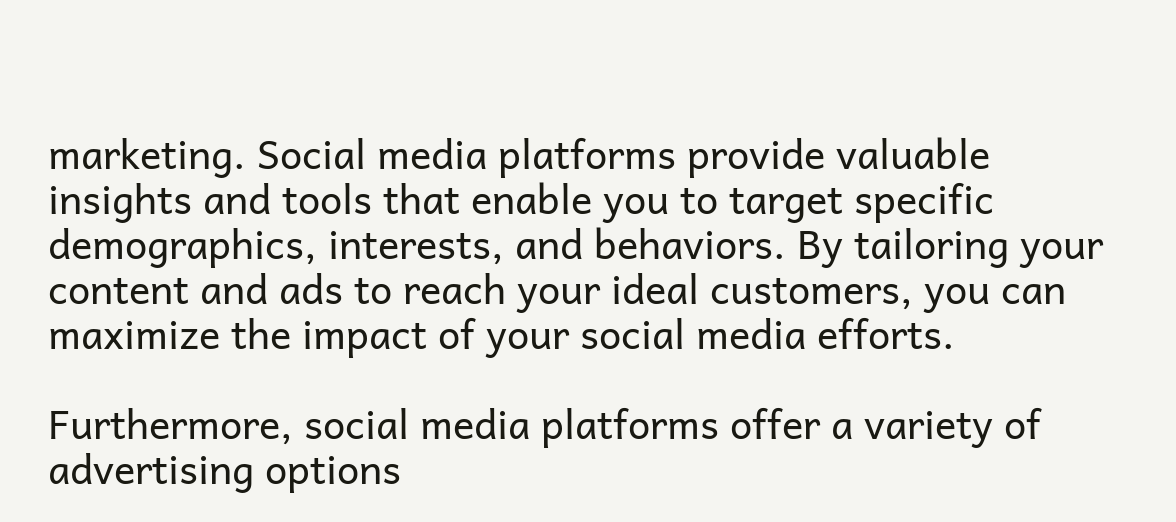marketing. Social media platforms provide valuable insights and tools that enable you to target specific demographics, interests, and behaviors. By tailoring your content and ads to reach your ideal customers, you can maximize the impact of your social media efforts.

Furthermore, social media platforms offer a variety of advertising options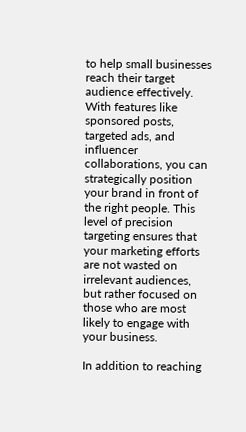to help small businesses reach their target audience effectively. With features like sponsored posts, targeted ads, and influencer collaborations, you can strategically position your brand in front of the right people. This level of precision targeting ensures that your marketing efforts are not wasted on irrelevant audiences, but rather focused on those who are most likely to engage with your business.

In addition to reaching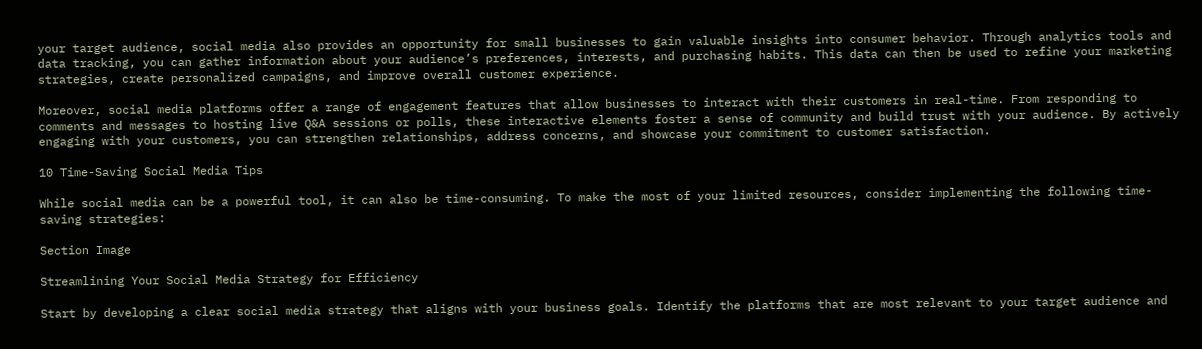your target audience, social media also provides an opportunity for small businesses to gain valuable insights into consumer behavior. Through analytics tools and data tracking, you can gather information about your audience’s preferences, interests, and purchasing habits. This data can then be used to refine your marketing strategies, create personalized campaigns, and improve overall customer experience.

Moreover, social media platforms offer a range of engagement features that allow businesses to interact with their customers in real-time. From responding to comments and messages to hosting live Q&A sessions or polls, these interactive elements foster a sense of community and build trust with your audience. By actively engaging with your customers, you can strengthen relationships, address concerns, and showcase your commitment to customer satisfaction.

10 Time-Saving Social Media Tips

While social media can be a powerful tool, it can also be time-consuming. To make the most of your limited resources, consider implementing the following time-saving strategies:

Section Image

Streamlining Your Social Media Strategy for Efficiency

Start by developing a clear social media strategy that aligns with your business goals. Identify the platforms that are most relevant to your target audience and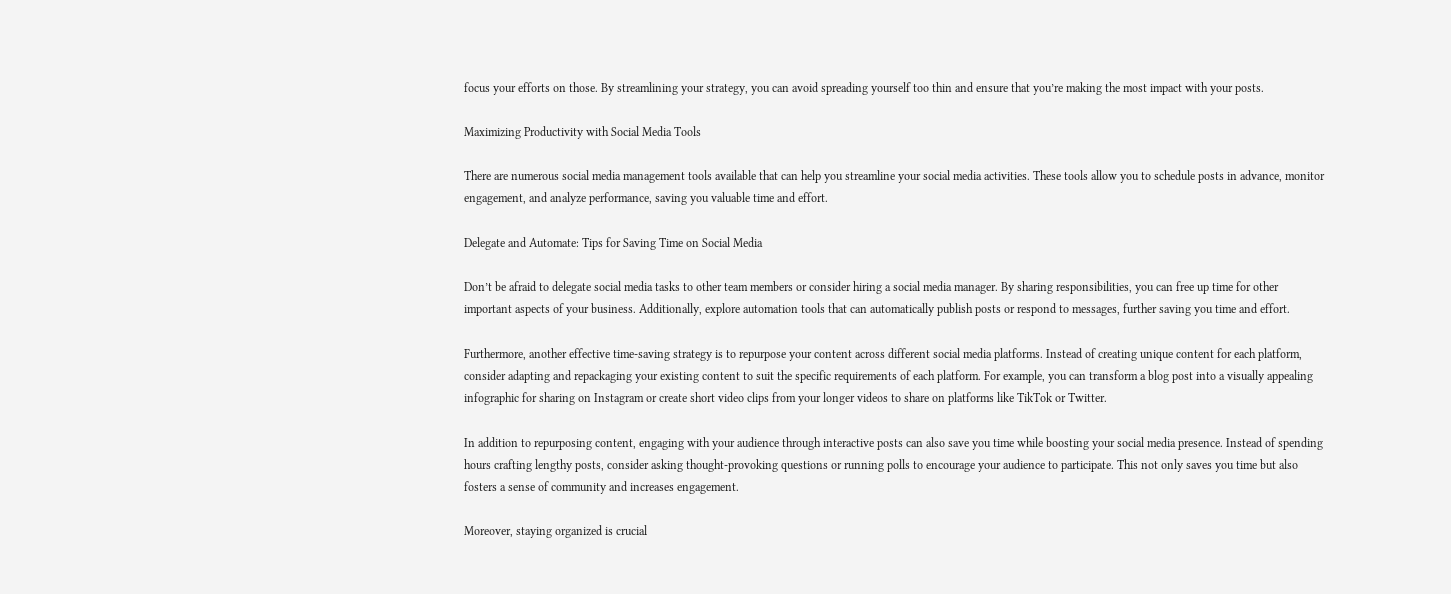focus your efforts on those. By streamlining your strategy, you can avoid spreading yourself too thin and ensure that you’re making the most impact with your posts.

Maximizing Productivity with Social Media Tools

There are numerous social media management tools available that can help you streamline your social media activities. These tools allow you to schedule posts in advance, monitor engagement, and analyze performance, saving you valuable time and effort.

Delegate and Automate: Tips for Saving Time on Social Media

Don’t be afraid to delegate social media tasks to other team members or consider hiring a social media manager. By sharing responsibilities, you can free up time for other important aspects of your business. Additionally, explore automation tools that can automatically publish posts or respond to messages, further saving you time and effort.

Furthermore, another effective time-saving strategy is to repurpose your content across different social media platforms. Instead of creating unique content for each platform, consider adapting and repackaging your existing content to suit the specific requirements of each platform. For example, you can transform a blog post into a visually appealing infographic for sharing on Instagram or create short video clips from your longer videos to share on platforms like TikTok or Twitter.

In addition to repurposing content, engaging with your audience through interactive posts can also save you time while boosting your social media presence. Instead of spending hours crafting lengthy posts, consider asking thought-provoking questions or running polls to encourage your audience to participate. This not only saves you time but also fosters a sense of community and increases engagement.

Moreover, staying organized is crucial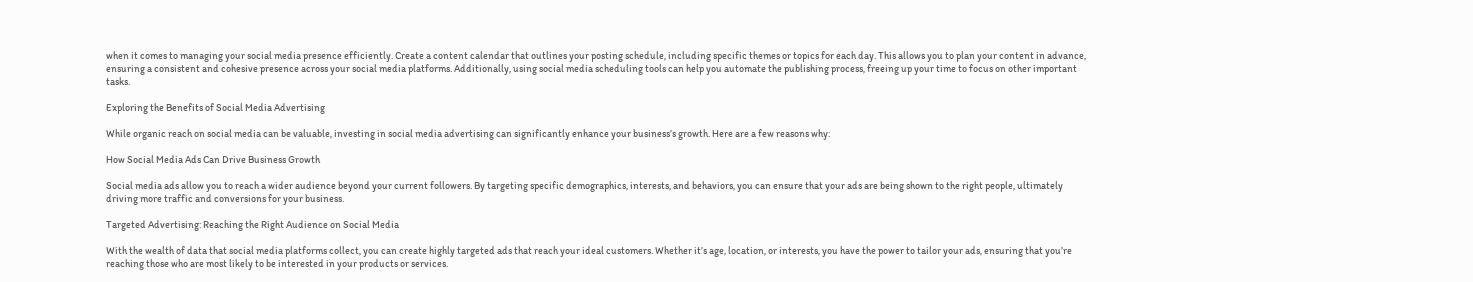when it comes to managing your social media presence efficiently. Create a content calendar that outlines your posting schedule, including specific themes or topics for each day. This allows you to plan your content in advance, ensuring a consistent and cohesive presence across your social media platforms. Additionally, using social media scheduling tools can help you automate the publishing process, freeing up your time to focus on other important tasks.

Exploring the Benefits of Social Media Advertising

While organic reach on social media can be valuable, investing in social media advertising can significantly enhance your business’s growth. Here are a few reasons why:

How Social Media Ads Can Drive Business Growth

Social media ads allow you to reach a wider audience beyond your current followers. By targeting specific demographics, interests, and behaviors, you can ensure that your ads are being shown to the right people, ultimately driving more traffic and conversions for your business.

Targeted Advertising: Reaching the Right Audience on Social Media

With the wealth of data that social media platforms collect, you can create highly targeted ads that reach your ideal customers. Whether it’s age, location, or interests, you have the power to tailor your ads, ensuring that you’re reaching those who are most likely to be interested in your products or services.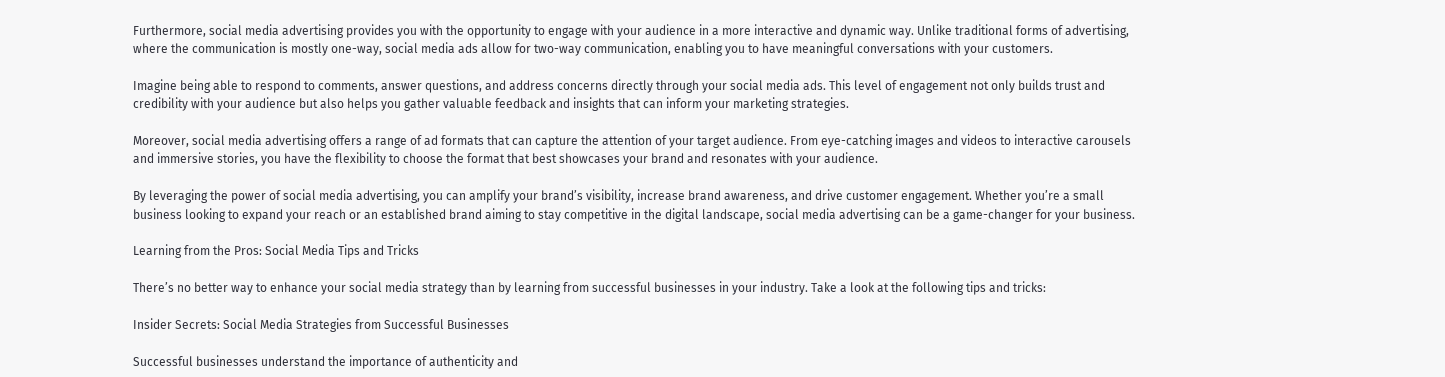Furthermore, social media advertising provides you with the opportunity to engage with your audience in a more interactive and dynamic way. Unlike traditional forms of advertising, where the communication is mostly one-way, social media ads allow for two-way communication, enabling you to have meaningful conversations with your customers.

Imagine being able to respond to comments, answer questions, and address concerns directly through your social media ads. This level of engagement not only builds trust and credibility with your audience but also helps you gather valuable feedback and insights that can inform your marketing strategies.

Moreover, social media advertising offers a range of ad formats that can capture the attention of your target audience. From eye-catching images and videos to interactive carousels and immersive stories, you have the flexibility to choose the format that best showcases your brand and resonates with your audience.

By leveraging the power of social media advertising, you can amplify your brand’s visibility, increase brand awareness, and drive customer engagement. Whether you’re a small business looking to expand your reach or an established brand aiming to stay competitive in the digital landscape, social media advertising can be a game-changer for your business.

Learning from the Pros: Social Media Tips and Tricks

There’s no better way to enhance your social media strategy than by learning from successful businesses in your industry. Take a look at the following tips and tricks:

Insider Secrets: Social Media Strategies from Successful Businesses

Successful businesses understand the importance of authenticity and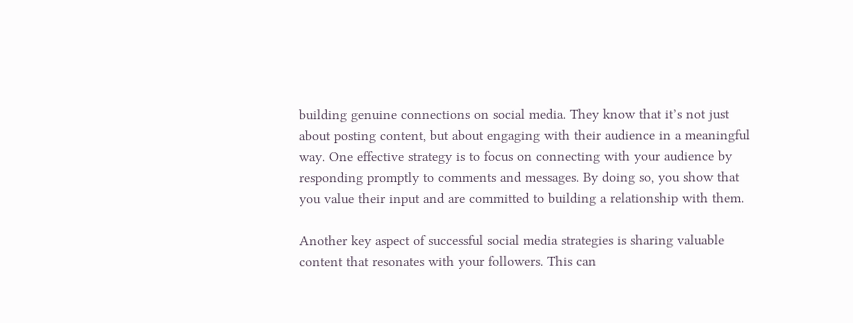building genuine connections on social media. They know that it’s not just about posting content, but about engaging with their audience in a meaningful way. One effective strategy is to focus on connecting with your audience by responding promptly to comments and messages. By doing so, you show that you value their input and are committed to building a relationship with them.

Another key aspect of successful social media strategies is sharing valuable content that resonates with your followers. This can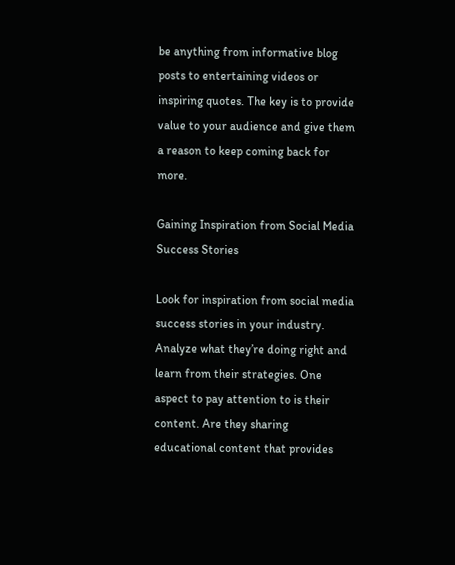be anything from informative blog posts to entertaining videos or inspiring quotes. The key is to provide value to your audience and give them a reason to keep coming back for more.

Gaining Inspiration from Social Media Success Stories

Look for inspiration from social media success stories in your industry. Analyze what they’re doing right and learn from their strategies. One aspect to pay attention to is their content. Are they sharing educational content that provides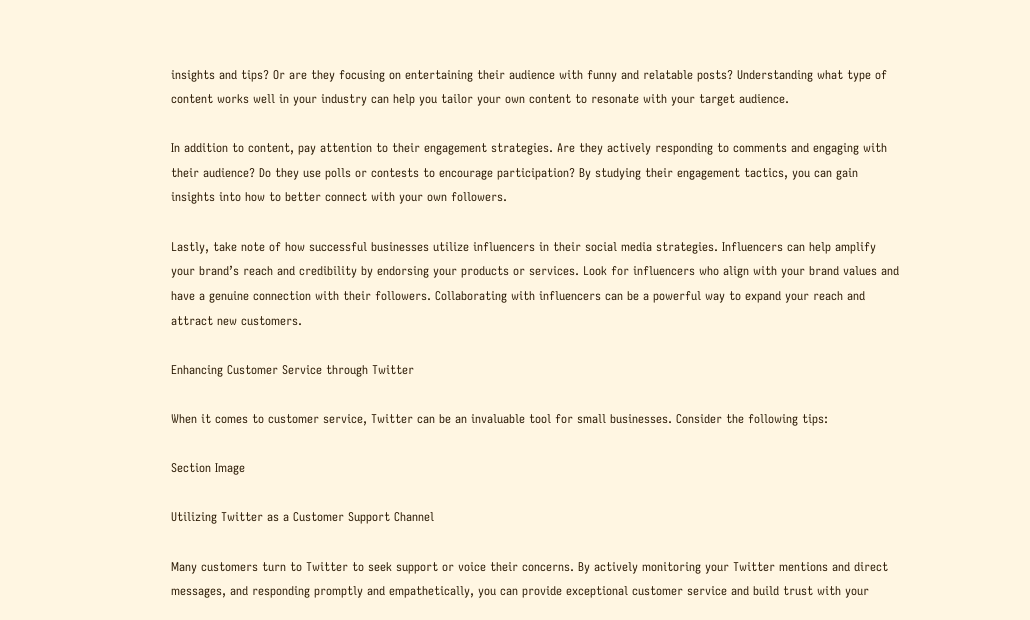insights and tips? Or are they focusing on entertaining their audience with funny and relatable posts? Understanding what type of content works well in your industry can help you tailor your own content to resonate with your target audience.

In addition to content, pay attention to their engagement strategies. Are they actively responding to comments and engaging with their audience? Do they use polls or contests to encourage participation? By studying their engagement tactics, you can gain insights into how to better connect with your own followers.

Lastly, take note of how successful businesses utilize influencers in their social media strategies. Influencers can help amplify your brand’s reach and credibility by endorsing your products or services. Look for influencers who align with your brand values and have a genuine connection with their followers. Collaborating with influencers can be a powerful way to expand your reach and attract new customers.

Enhancing Customer Service through Twitter

When it comes to customer service, Twitter can be an invaluable tool for small businesses. Consider the following tips:

Section Image

Utilizing Twitter as a Customer Support Channel

Many customers turn to Twitter to seek support or voice their concerns. By actively monitoring your Twitter mentions and direct messages, and responding promptly and empathetically, you can provide exceptional customer service and build trust with your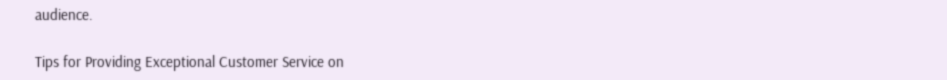audience.

Tips for Providing Exceptional Customer Service on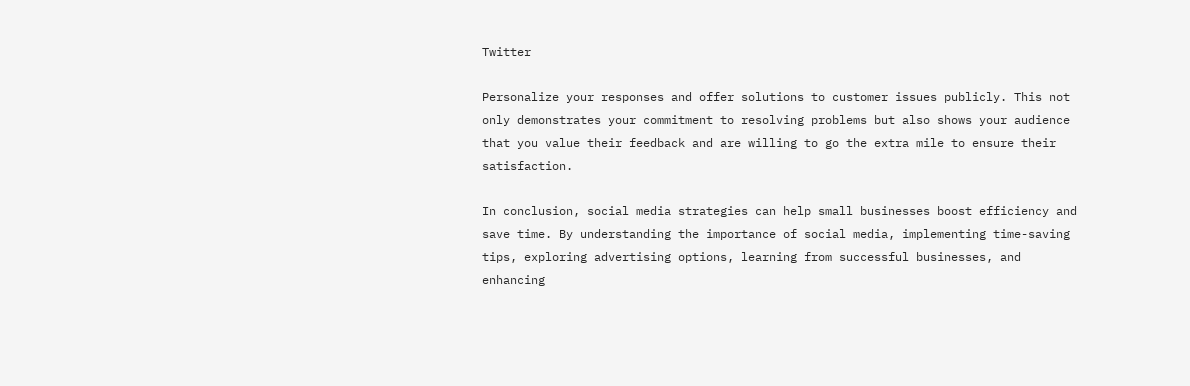Twitter

Personalize your responses and offer solutions to customer issues publicly. This not only demonstrates your commitment to resolving problems but also shows your audience that you value their feedback and are willing to go the extra mile to ensure their satisfaction.

In conclusion, social media strategies can help small businesses boost efficiency and save time. By understanding the importance of social media, implementing time-saving tips, exploring advertising options, learning from successful businesses, and enhancing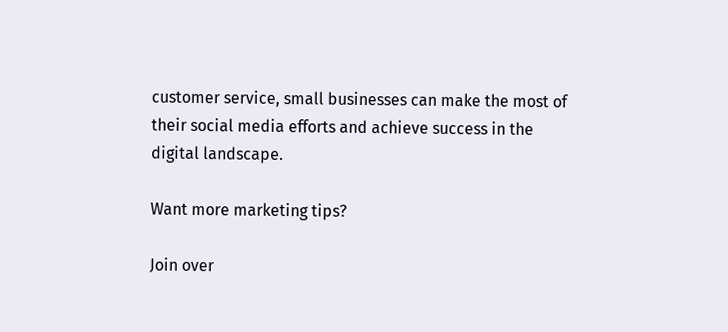customer service, small businesses can make the most of their social media efforts and achieve success in the digital landscape.

Want more marketing tips?

Join over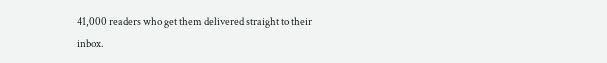41,000 readers who get them delivered straight to their inbox.